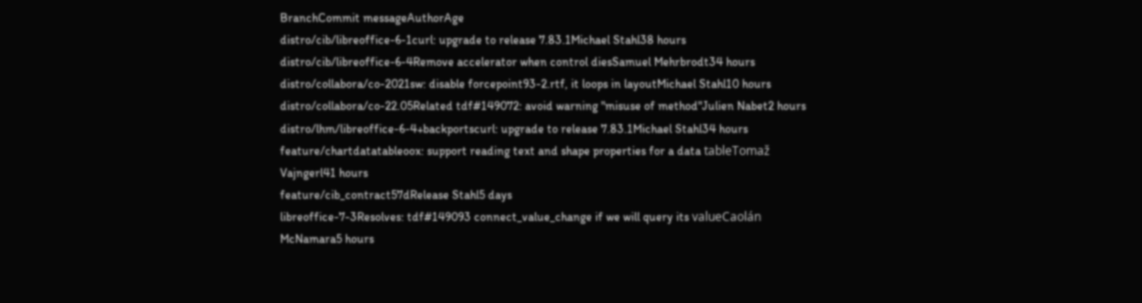BranchCommit messageAuthorAge
distro/cib/libreoffice-6-1curl: upgrade to release 7.83.1Michael Stahl38 hours
distro/cib/libreoffice-6-4Remove accelerator when control diesSamuel Mehrbrodt34 hours
distro/collabora/co-2021sw: disable forcepoint93-2.rtf, it loops in layoutMichael Stahl10 hours
distro/collabora/co-22.05Related tdf#149072: avoid warning "misuse of method"Julien Nabet2 hours
distro/lhm/libreoffice-6-4+backportscurl: upgrade to release 7.83.1Michael Stahl34 hours
feature/chartdatatableoox: support reading text and shape properties for a data tableTomaž Vajngerl41 hours
feature/cib_contract57dRelease Stahl5 days
libreoffice-7-3Resolves: tdf#149093 connect_value_change if we will query its valueCaolán McNamara5 hours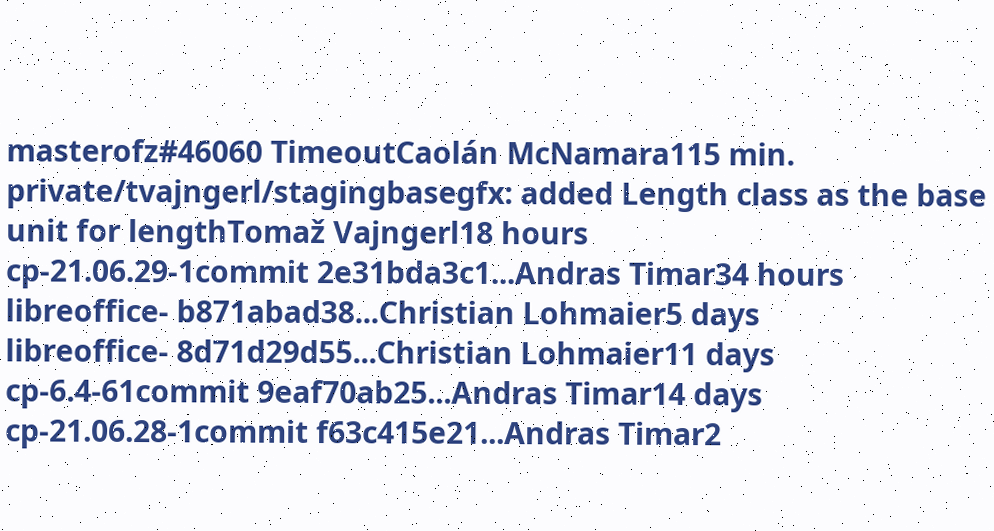masterofz#46060 TimeoutCaolán McNamara115 min.
private/tvajngerl/stagingbasegfx: added Length class as the base unit for lengthTomaž Vajngerl18 hours
cp-21.06.29-1commit 2e31bda3c1...Andras Timar34 hours
libreoffice- b871abad38...Christian Lohmaier5 days
libreoffice- 8d71d29d55...Christian Lohmaier11 days
cp-6.4-61commit 9eaf70ab25...Andras Timar14 days
cp-21.06.28-1commit f63c415e21...Andras Timar2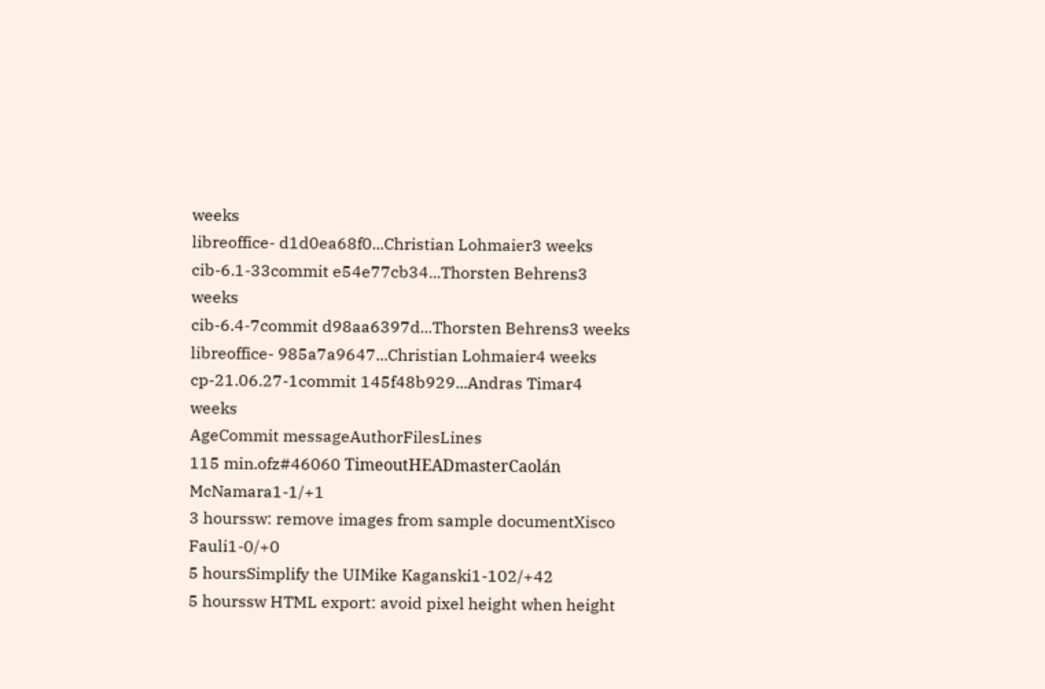weeks
libreoffice- d1d0ea68f0...Christian Lohmaier3 weeks
cib-6.1-33commit e54e77cb34...Thorsten Behrens3 weeks
cib-6.4-7commit d98aa6397d...Thorsten Behrens3 weeks
libreoffice- 985a7a9647...Christian Lohmaier4 weeks
cp-21.06.27-1commit 145f48b929...Andras Timar4 weeks
AgeCommit messageAuthorFilesLines
115 min.ofz#46060 TimeoutHEADmasterCaolán McNamara1-1/+1
3 hourssw: remove images from sample documentXisco Fauli1-0/+0
5 hoursSimplify the UIMike Kaganski1-102/+42
5 hourssw HTML export: avoid pixel height when height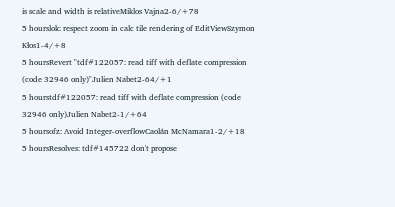is scale and width is relativeMiklos Vajna2-6/+78
5 hourslok: respect zoom in calc tile rendering of EditViewSzymon Kłos1-4/+8
5 hoursRevert "tdf#122057: read tiff with deflate compression (code 32946 only)"Julien Nabet2-64/+1
5 hourstdf#122057: read tiff with deflate compression (code 32946 only)Julien Nabet2-1/+64
5 hoursofz: Avoid Integer-overflowCaolán McNamara1-2/+18
5 hoursResolves: tdf#145722 don't propose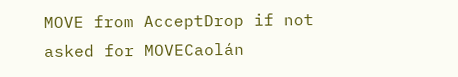MOVE from AcceptDrop if not asked for MOVECaolán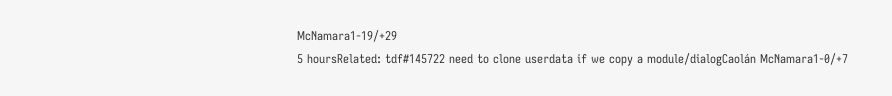McNamara1-19/+29
5 hoursRelated: tdf#145722 need to clone userdata if we copy a module/dialogCaolán McNamara1-0/+7